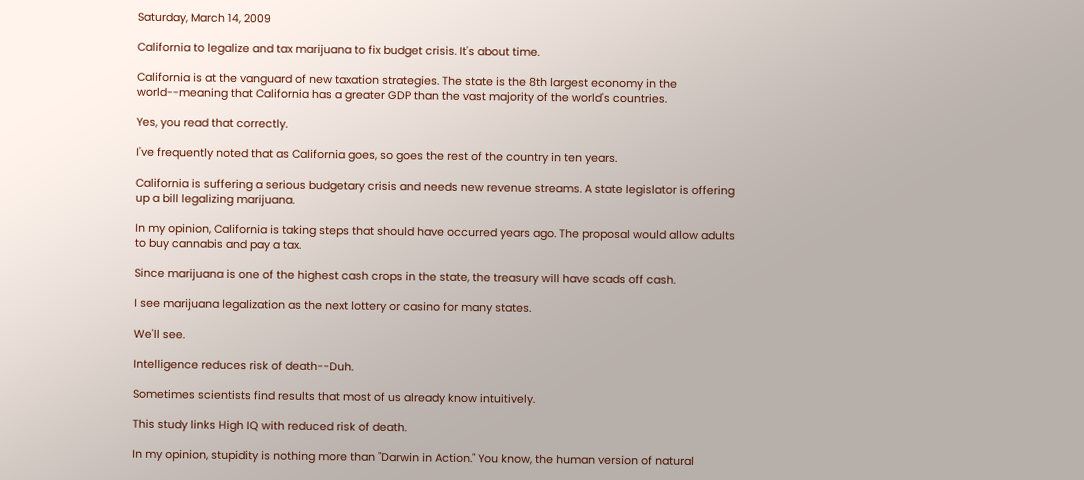Saturday, March 14, 2009

California to legalize and tax marijuana to fix budget crisis. It's about time.

California is at the vanguard of new taxation strategies. The state is the 8th largest economy in the world--meaning that California has a greater GDP than the vast majority of the world's countries.

Yes, you read that correctly.

I've frequently noted that as California goes, so goes the rest of the country in ten years.

California is suffering a serious budgetary crisis and needs new revenue streams. A state legislator is offering up a bill legalizing marijuana.

In my opinion, California is taking steps that should have occurred years ago. The proposal would allow adults to buy cannabis and pay a tax.

Since marijuana is one of the highest cash crops in the state, the treasury will have scads off cash.

I see marijuana legalization as the next lottery or casino for many states.

We'll see.

Intelligence reduces risk of death--Duh.

Sometimes scientists find results that most of us already know intuitively.

This study links High IQ with reduced risk of death.

In my opinion, stupidity is nothing more than "Darwin in Action." You know, the human version of natural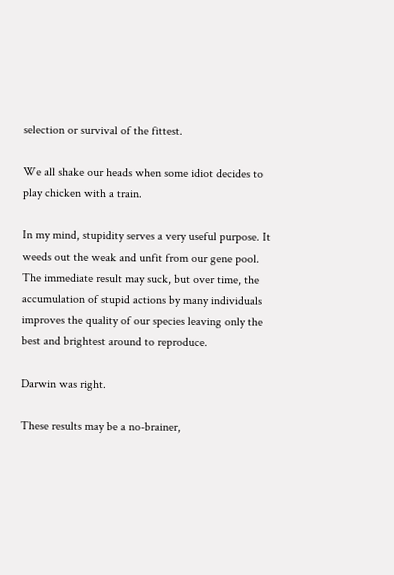selection or survival of the fittest.

We all shake our heads when some idiot decides to play chicken with a train.

In my mind, stupidity serves a very useful purpose. It weeds out the weak and unfit from our gene pool. The immediate result may suck, but over time, the accumulation of stupid actions by many individuals improves the quality of our species leaving only the best and brightest around to reproduce.

Darwin was right.

These results may be a no-brainer,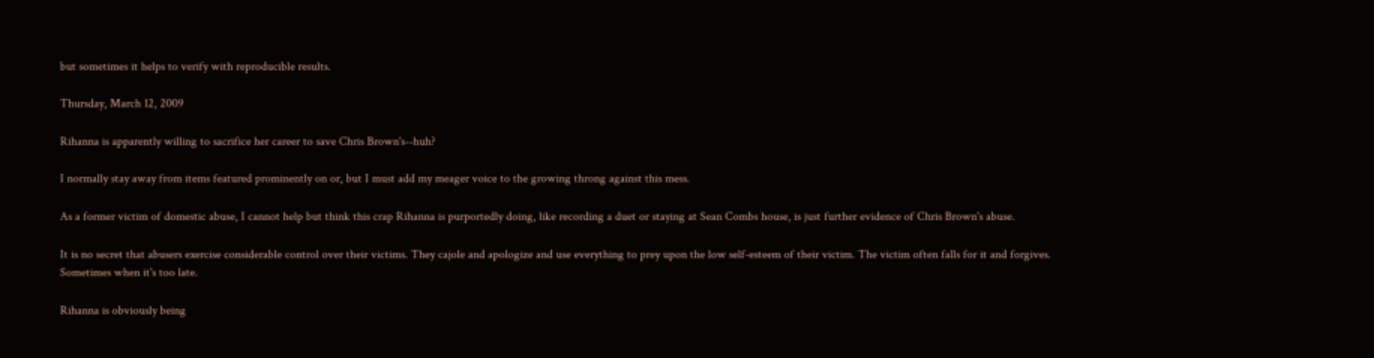but sometimes it helps to verify with reproducible results.

Thursday, March 12, 2009

Rihanna is apparently willing to sacrifice her career to save Chris Brown's--huh?

I normally stay away from items featured prominently on or, but I must add my meager voice to the growing throng against this mess.

As a former victim of domestic abuse, I cannot help but think this crap Rihanna is purportedly doing, like recording a duet or staying at Sean Combs house, is just further evidence of Chris Brown's abuse.

It is no secret that abusers exercise considerable control over their victims. They cajole and apologize and use everything to prey upon the low self-esteem of their victim. The victim often falls for it and forgives. Sometimes when it's too late.

Rihanna is obviously being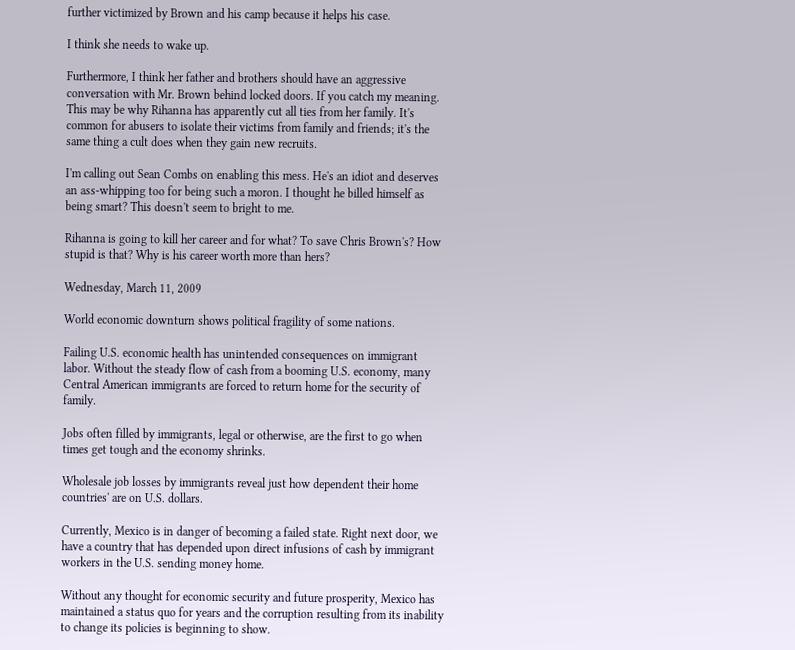further victimized by Brown and his camp because it helps his case.

I think she needs to wake up.

Furthermore, I think her father and brothers should have an aggressive conversation with Mr. Brown behind locked doors. If you catch my meaning. This may be why Rihanna has apparently cut all ties from her family. It's common for abusers to isolate their victims from family and friends; it's the same thing a cult does when they gain new recruits.

I'm calling out Sean Combs on enabling this mess. He's an idiot and deserves an ass-whipping too for being such a moron. I thought he billed himself as being smart? This doesn't seem to bright to me.

Rihanna is going to kill her career and for what? To save Chris Brown's? How stupid is that? Why is his career worth more than hers?

Wednesday, March 11, 2009

World economic downturn shows political fragility of some nations.

Failing U.S. economic health has unintended consequences on immigrant labor. Without the steady flow of cash from a booming U.S. economy, many Central American immigrants are forced to return home for the security of family.

Jobs often filled by immigrants, legal or otherwise, are the first to go when times get tough and the economy shrinks.

Wholesale job losses by immigrants reveal just how dependent their home countries' are on U.S. dollars.

Currently, Mexico is in danger of becoming a failed state. Right next door, we have a country that has depended upon direct infusions of cash by immigrant workers in the U.S. sending money home.

Without any thought for economic security and future prosperity, Mexico has maintained a status quo for years and the corruption resulting from its inability to change its policies is beginning to show.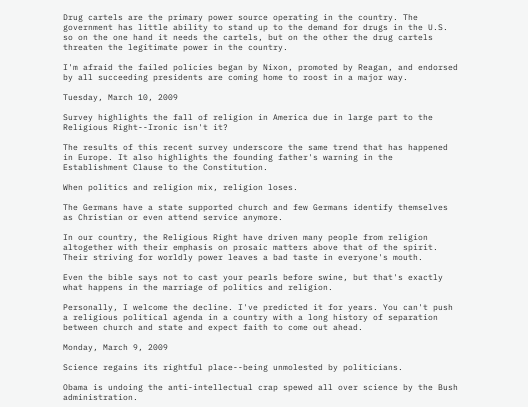Drug cartels are the primary power source operating in the country. The government has little ability to stand up to the demand for drugs in the U.S. so on the one hand it needs the cartels, but on the other the drug cartels threaten the legitimate power in the country.

I'm afraid the failed policies began by Nixon, promoted by Reagan, and endorsed by all succeeding presidents are coming home to roost in a major way.

Tuesday, March 10, 2009

Survey highlights the fall of religion in America due in large part to the Religious Right--Ironic isn't it?

The results of this recent survey underscore the same trend that has happened in Europe. It also highlights the founding father's warning in the Establishment Clause to the Constitution.

When politics and religion mix, religion loses.

The Germans have a state supported church and few Germans identify themselves as Christian or even attend service anymore.

In our country, the Religious Right have driven many people from religion altogether with their emphasis on prosaic matters above that of the spirit. Their striving for worldly power leaves a bad taste in everyone's mouth.

Even the bible says not to cast your pearls before swine, but that's exactly what happens in the marriage of politics and religion.

Personally, I welcome the decline. I've predicted it for years. You can't push a religious political agenda in a country with a long history of separation between church and state and expect faith to come out ahead.

Monday, March 9, 2009

Science regains its rightful place--being unmolested by politicians.

Obama is undoing the anti-intellectual crap spewed all over science by the Bush administration.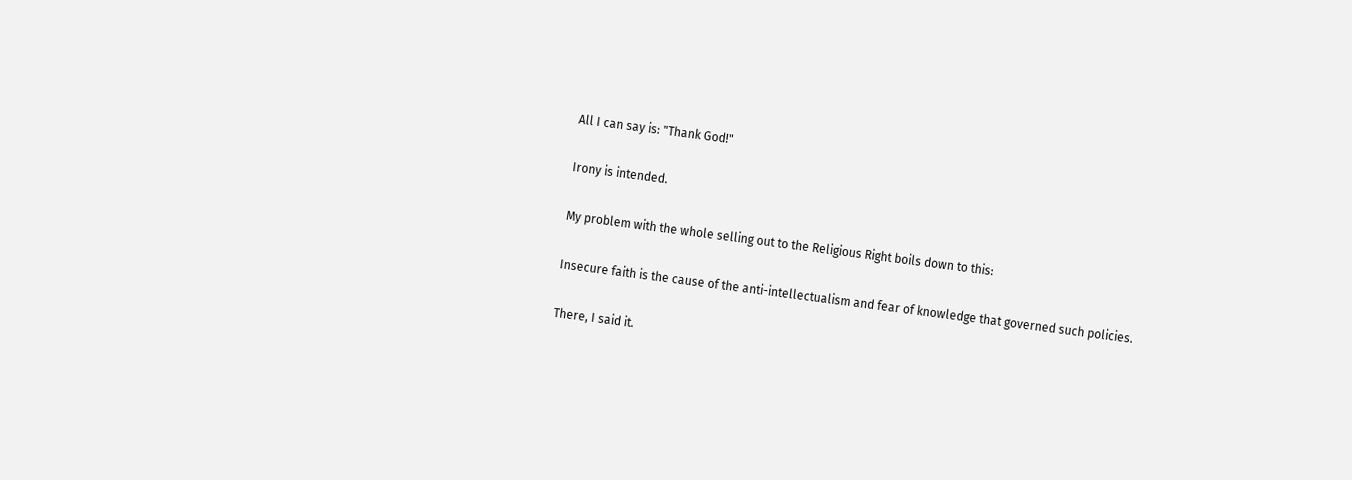All I can say is: "Thank God!"

Irony is intended.

My problem with the whole selling out to the Religious Right boils down to this:

Insecure faith is the cause of the anti-intellectualism and fear of knowledge that governed such policies.

There, I said it.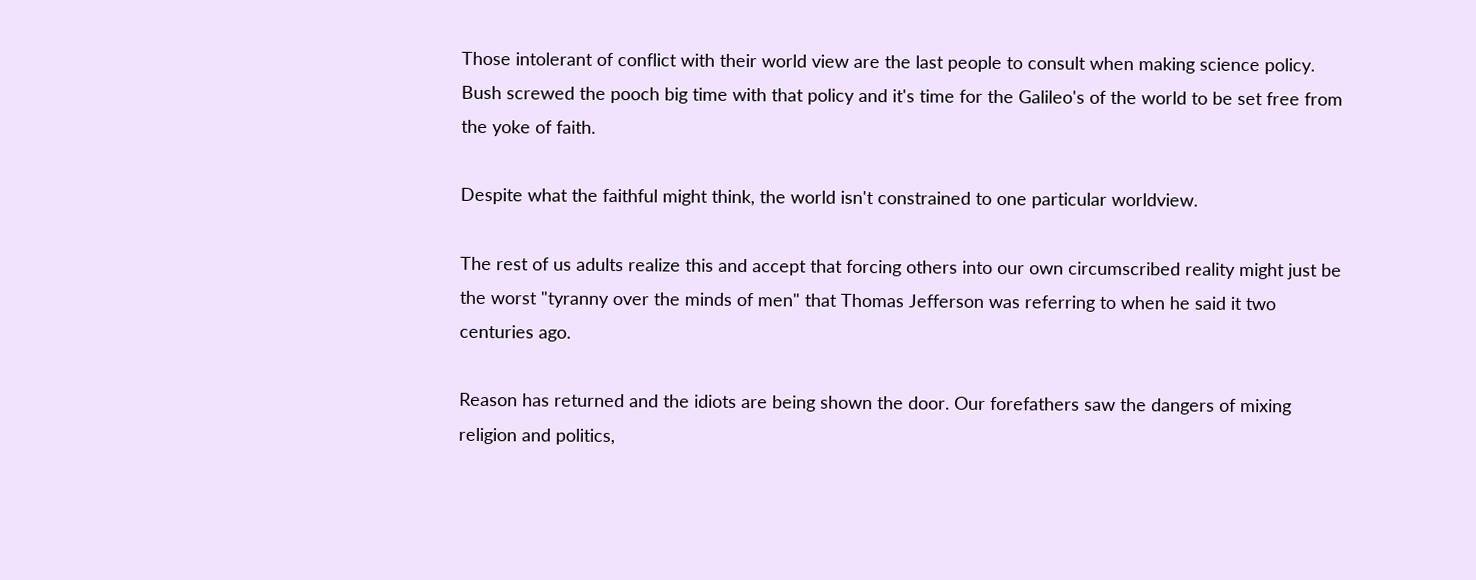Those intolerant of conflict with their world view are the last people to consult when making science policy. Bush screwed the pooch big time with that policy and it's time for the Galileo's of the world to be set free from the yoke of faith.

Despite what the faithful might think, the world isn't constrained to one particular worldview.

The rest of us adults realize this and accept that forcing others into our own circumscribed reality might just be the worst "tyranny over the minds of men" that Thomas Jefferson was referring to when he said it two centuries ago.

Reason has returned and the idiots are being shown the door. Our forefathers saw the dangers of mixing religion and politics,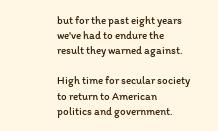but for the past eight years we've had to endure the result they warned against.

High time for secular society to return to American politics and government.